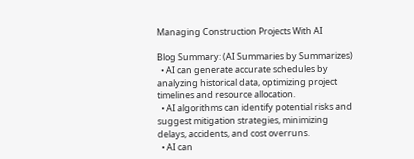Managing Construction Projects With AI

Blog Summary: (AI Summaries by Summarizes)
  • AI can generate accurate schedules by analyzing historical data, optimizing project timelines and resource allocation.
  • AI algorithms can identify potential risks and suggest mitigation strategies, minimizing delays, accidents, and cost overruns.
  • AI can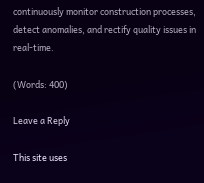continuously monitor construction processes, detect anomalies, and rectify quality issues in real-time.

(Words: 400)

Leave a Reply

This site uses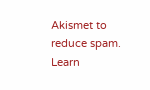Akismet to reduce spam. Learn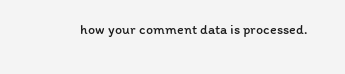how your comment data is processed.